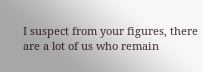I suspect from your figures, there are a lot of us who remain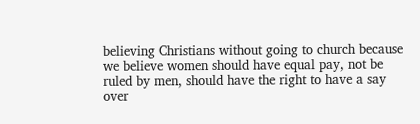believing Christians without going to church because we believe women should have equal pay, not be ruled by men, should have the right to have a say over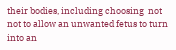their bodies, including choosing  not not to allow an unwanted fetus to turn into an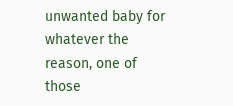unwanted baby for whatever the reason, one of those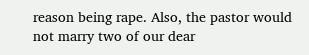reason being rape. Also, the pastor would not marry two of our dear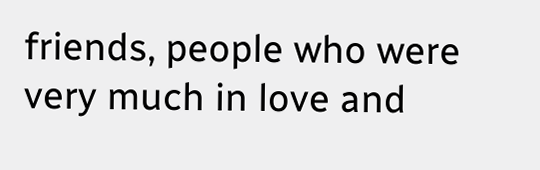friends, people who were very much in love and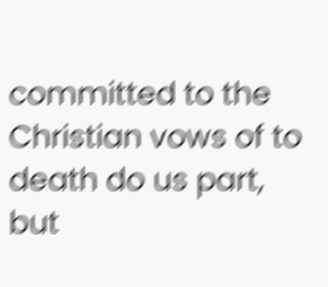committed to the Christian vows of to death do us part, but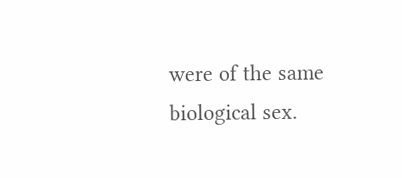were of the same biological sex.